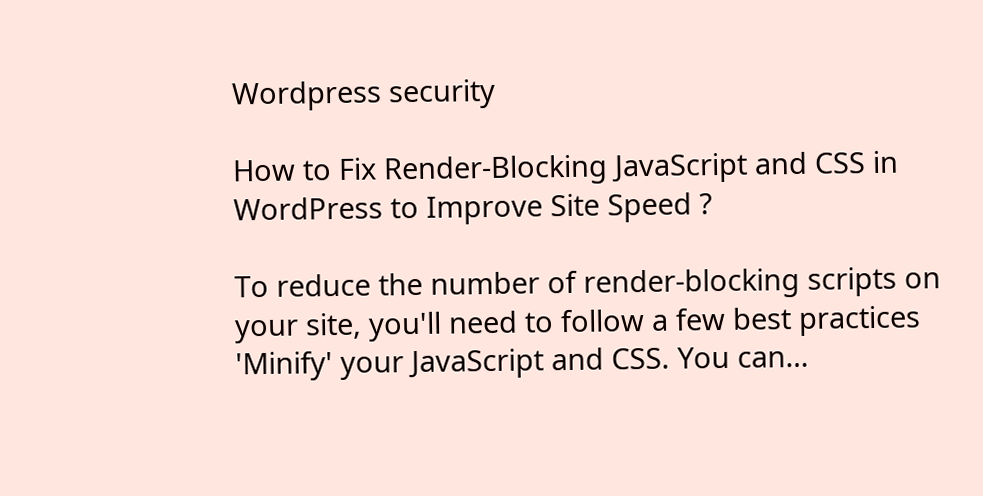Wordpress security

How to Fix Render-Blocking JavaScript and CSS in WordPress to Improve Site Speed ?

To reduce the number of render-blocking scripts on your site, you'll need to follow a few best practices 'Minify' your JavaScript and CSS. You can…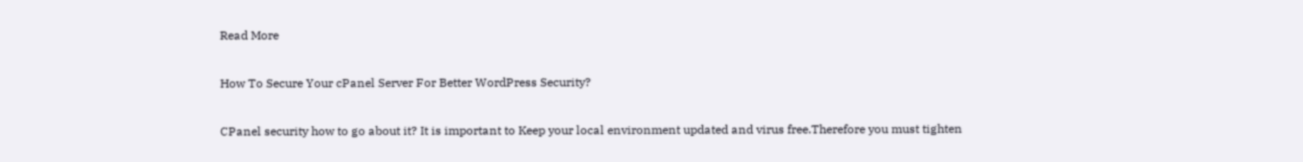Read More

How To Secure Your cPanel Server For Better WordPress Security?

CPanel security how to go about it? It is important to Keep your local environment updated and virus free.Therefore you must tighten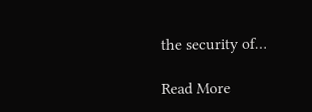the security of…

Read More